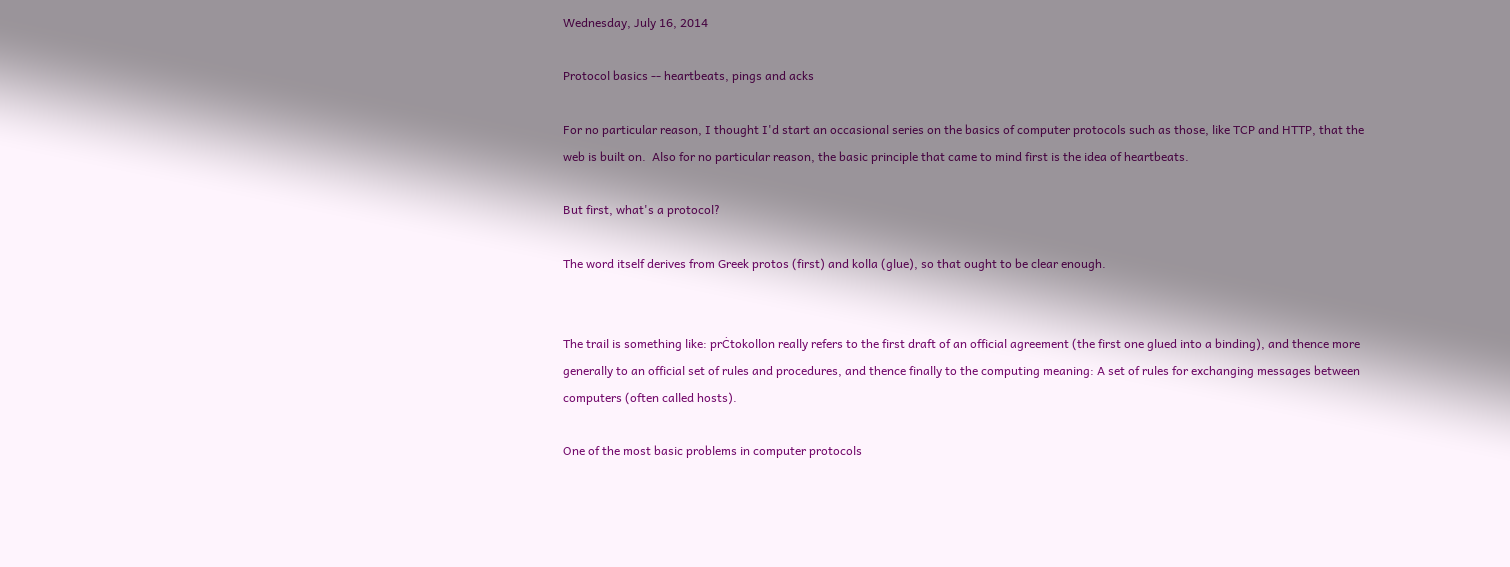Wednesday, July 16, 2014

Protocol basics -- heartbeats, pings and acks

For no particular reason, I thought I'd start an occasional series on the basics of computer protocols such as those, like TCP and HTTP, that the web is built on.  Also for no particular reason, the basic principle that came to mind first is the idea of heartbeats.

But first, what's a protocol?

The word itself derives from Greek protos (first) and kolla (glue), so that ought to be clear enough.


The trail is something like: prĊtokollon really refers to the first draft of an official agreement (the first one glued into a binding), and thence more generally to an official set of rules and procedures, and thence finally to the computing meaning: A set of rules for exchanging messages between computers (often called hosts).

One of the most basic problems in computer protocols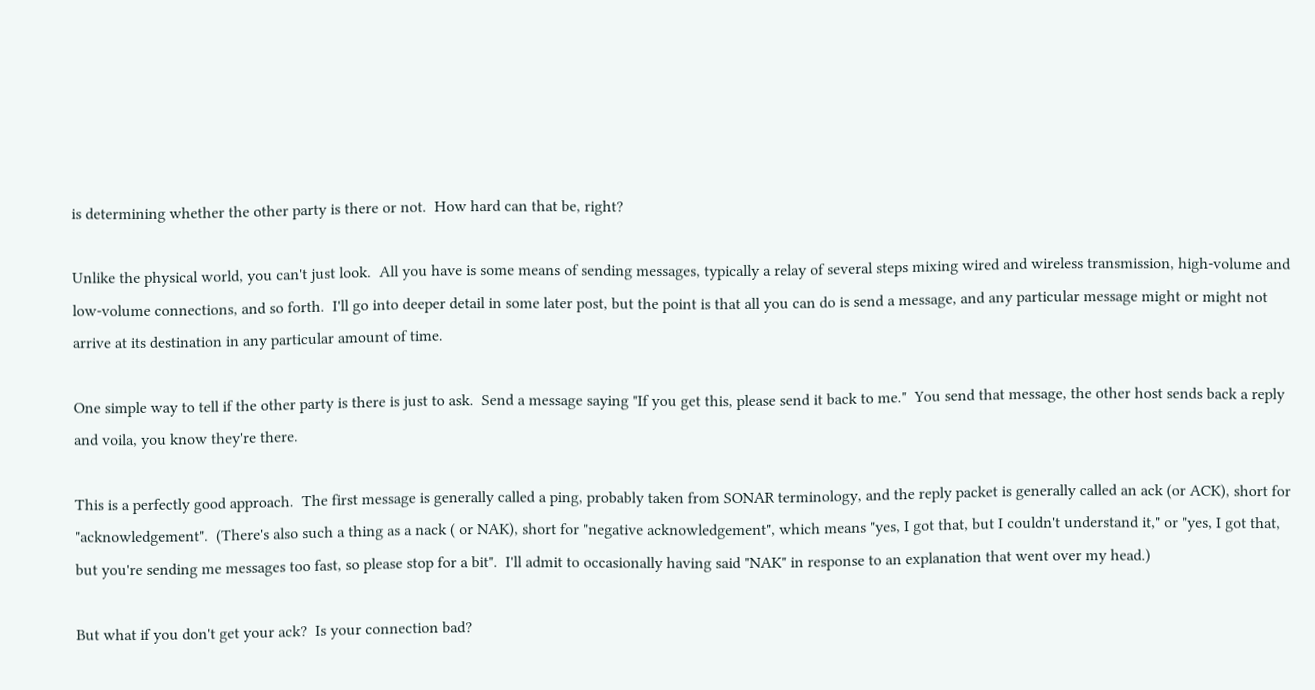is determining whether the other party is there or not.  How hard can that be, right?

Unlike the physical world, you can't just look.  All you have is some means of sending messages, typically a relay of several steps mixing wired and wireless transmission, high-volume and low-volume connections, and so forth.  I'll go into deeper detail in some later post, but the point is that all you can do is send a message, and any particular message might or might not arrive at its destination in any particular amount of time.

One simple way to tell if the other party is there is just to ask.  Send a message saying "If you get this, please send it back to me."  You send that message, the other host sends back a reply and voila, you know they're there.

This is a perfectly good approach.  The first message is generally called a ping, probably taken from SONAR terminology, and the reply packet is generally called an ack (or ACK), short for "acknowledgement".  (There's also such a thing as a nack ( or NAK), short for "negative acknowledgement", which means "yes, I got that, but I couldn't understand it," or "yes, I got that, but you're sending me messages too fast, so please stop for a bit".  I'll admit to occasionally having said "NAK" in response to an explanation that went over my head.)

But what if you don't get your ack?  Is your connection bad?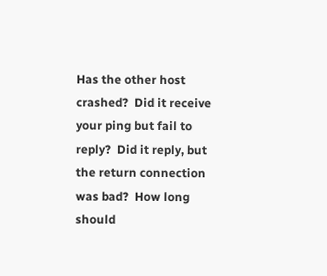Has the other host crashed?  Did it receive your ping but fail to reply?  Did it reply, but the return connection was bad?  How long should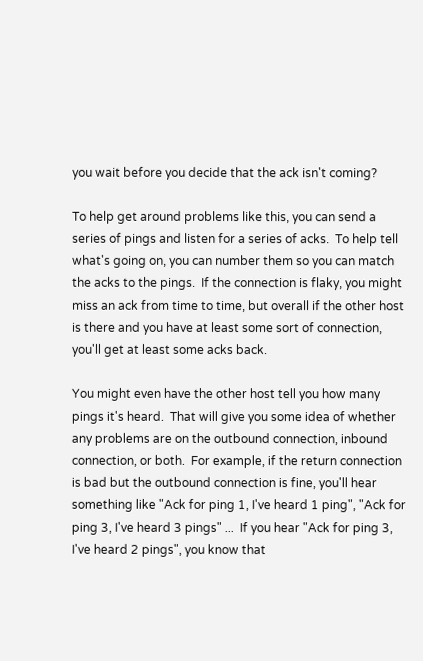you wait before you decide that the ack isn't coming?

To help get around problems like this, you can send a series of pings and listen for a series of acks.  To help tell what's going on, you can number them so you can match the acks to the pings.  If the connection is flaky, you might miss an ack from time to time, but overall if the other host is there and you have at least some sort of connection, you'll get at least some acks back.

You might even have the other host tell you how many pings it's heard.  That will give you some idea of whether any problems are on the outbound connection, inbound connection, or both.  For example, if the return connection is bad but the outbound connection is fine, you'll hear something like "Ack for ping 1, I've heard 1 ping", "Ack for ping 3, I've heard 3 pings" ...  If you hear "Ack for ping 3, I've heard 2 pings", you know that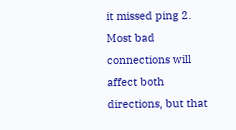it missed ping 2.  Most bad connections will affect both directions, but that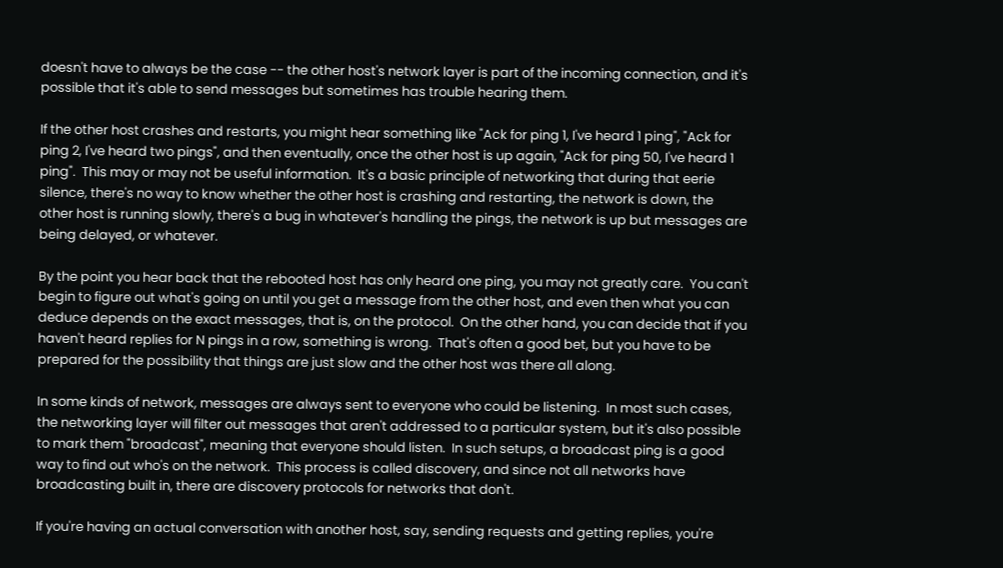doesn't have to always be the case -- the other host's network layer is part of the incoming connection, and it's possible that it's able to send messages but sometimes has trouble hearing them.

If the other host crashes and restarts, you might hear something like "Ack for ping 1, I've heard 1 ping", "Ack for ping 2, I've heard two pings", and then eventually, once the other host is up again, "Ack for ping 50, I've heard 1 ping".  This may or may not be useful information.  It's a basic principle of networking that during that eerie silence, there's no way to know whether the other host is crashing and restarting, the network is down, the other host is running slowly, there's a bug in whatever's handling the pings, the network is up but messages are being delayed, or whatever.

By the point you hear back that the rebooted host has only heard one ping, you may not greatly care.  You can't begin to figure out what's going on until you get a message from the other host, and even then what you can deduce depends on the exact messages, that is, on the protocol.  On the other hand, you can decide that if you haven't heard replies for N pings in a row, something is wrong.  That's often a good bet, but you have to be prepared for the possibility that things are just slow and the other host was there all along.

In some kinds of network, messages are always sent to everyone who could be listening.  In most such cases, the networking layer will filter out messages that aren't addressed to a particular system, but it's also possible to mark them "broadcast", meaning that everyone should listen.  In such setups, a broadcast ping is a good way to find out who's on the network.  This process is called discovery, and since not all networks have broadcasting built in, there are discovery protocols for networks that don't.

If you're having an actual conversation with another host, say, sending requests and getting replies, you're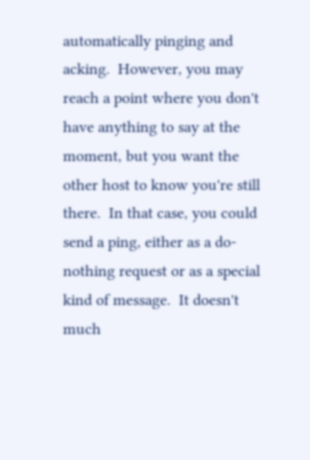automatically pinging and acking.  However, you may reach a point where you don't have anything to say at the moment, but you want the other host to know you're still there.  In that case, you could send a ping, either as a do-nothing request or as a special kind of message.  It doesn't much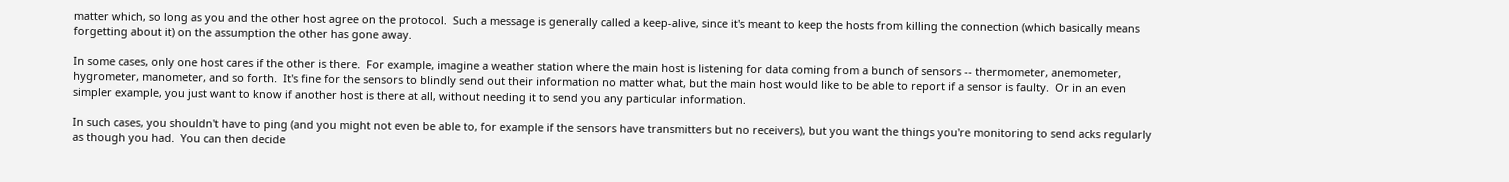matter which, so long as you and the other host agree on the protocol.  Such a message is generally called a keep-alive, since it's meant to keep the hosts from killing the connection (which basically means forgetting about it) on the assumption the other has gone away.

In some cases, only one host cares if the other is there.  For example, imagine a weather station where the main host is listening for data coming from a bunch of sensors -- thermometer, anemometer, hygrometer, manometer, and so forth.  It's fine for the sensors to blindly send out their information no matter what, but the main host would like to be able to report if a sensor is faulty.  Or in an even simpler example, you just want to know if another host is there at all, without needing it to send you any particular information.

In such cases, you shouldn't have to ping (and you might not even be able to, for example if the sensors have transmitters but no receivers), but you want the things you're monitoring to send acks regularly as though you had.  You can then decide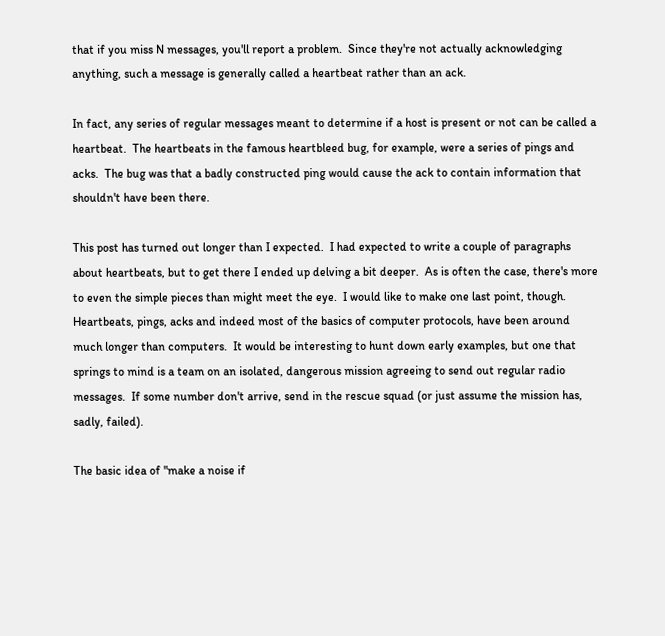that if you miss N messages, you'll report a problem.  Since they're not actually acknowledging anything, such a message is generally called a heartbeat rather than an ack.

In fact, any series of regular messages meant to determine if a host is present or not can be called a heartbeat.  The heartbeats in the famous heartbleed bug, for example, were a series of pings and acks.  The bug was that a badly constructed ping would cause the ack to contain information that shouldn't have been there.

This post has turned out longer than I expected.  I had expected to write a couple of paragraphs about heartbeats, but to get there I ended up delving a bit deeper.  As is often the case, there's more to even the simple pieces than might meet the eye.  I would like to make one last point, though.  Heartbeats, pings, acks and indeed most of the basics of computer protocols, have been around much longer than computers.  It would be interesting to hunt down early examples, but one that springs to mind is a team on an isolated, dangerous mission agreeing to send out regular radio messages.  If some number don't arrive, send in the rescue squad (or just assume the mission has, sadly, failed).

The basic idea of "make a noise if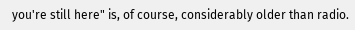you're still here" is, of course, considerably older than radio.